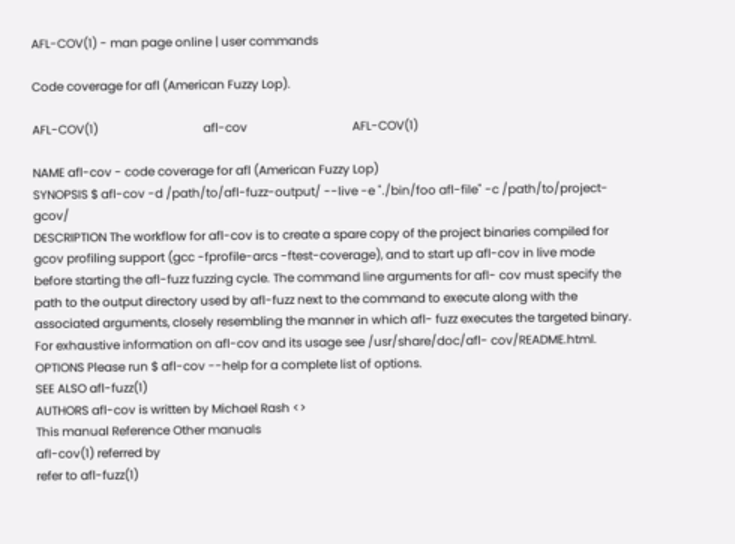AFL-COV(1) - man page online | user commands

Code coverage for afl (American Fuzzy Lop).

AFL-COV(1)                                   afl-cov                                   AFL-COV(1)

NAME afl-cov - code coverage for afl (American Fuzzy Lop)
SYNOPSIS $ afl-cov -d /path/to/afl-fuzz-output/ --live -e "./bin/foo afl-file" -c /path/to/project- gcov/
DESCRIPTION The workflow for afl-cov is to create a spare copy of the project binaries compiled for gcov profiling support (gcc -fprofile-arcs -ftest-coverage), and to start up afl-cov in live mode before starting the afl-fuzz fuzzing cycle. The command line arguments for afl- cov must specify the path to the output directory used by afl-fuzz next to the command to execute along with the associated arguments, closely resembling the manner in which afl- fuzz executes the targeted binary. For exhaustive information on afl-cov and its usage see /usr/share/doc/afl- cov/README.html.
OPTIONS Please run $ afl-cov --help for a complete list of options.
SEE ALSO afl-fuzz(1)
AUTHORS afl-cov is written by Michael Rash <>
This manual Reference Other manuals
afl-cov(1) referred by
refer to afl-fuzz(1)